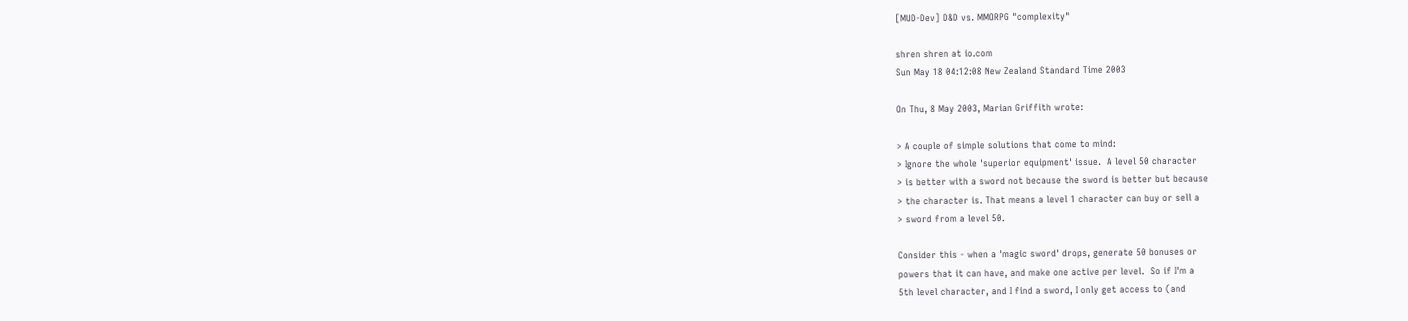[MUD-Dev] D&D vs. MMORPG "complexity"

shren shren at io.com
Sun May 18 04:12:08 New Zealand Standard Time 2003

On Thu, 8 May 2003, Marian Griffith wrote:

> A couple of simple solutions that come to mind:
> Ignore the whole 'superior equipment' issue.  A level 50 character
> is better with a sword not because the sword is better but because
> the character is. That means a level 1 character can buy or sell a
> sword from a level 50.

Consider this - when a 'magic sword' drops, generate 50 bonuses or
powers that it can have, and make one active per level.  So if I'm a
5th level character, and I find a sword, I only get access to (and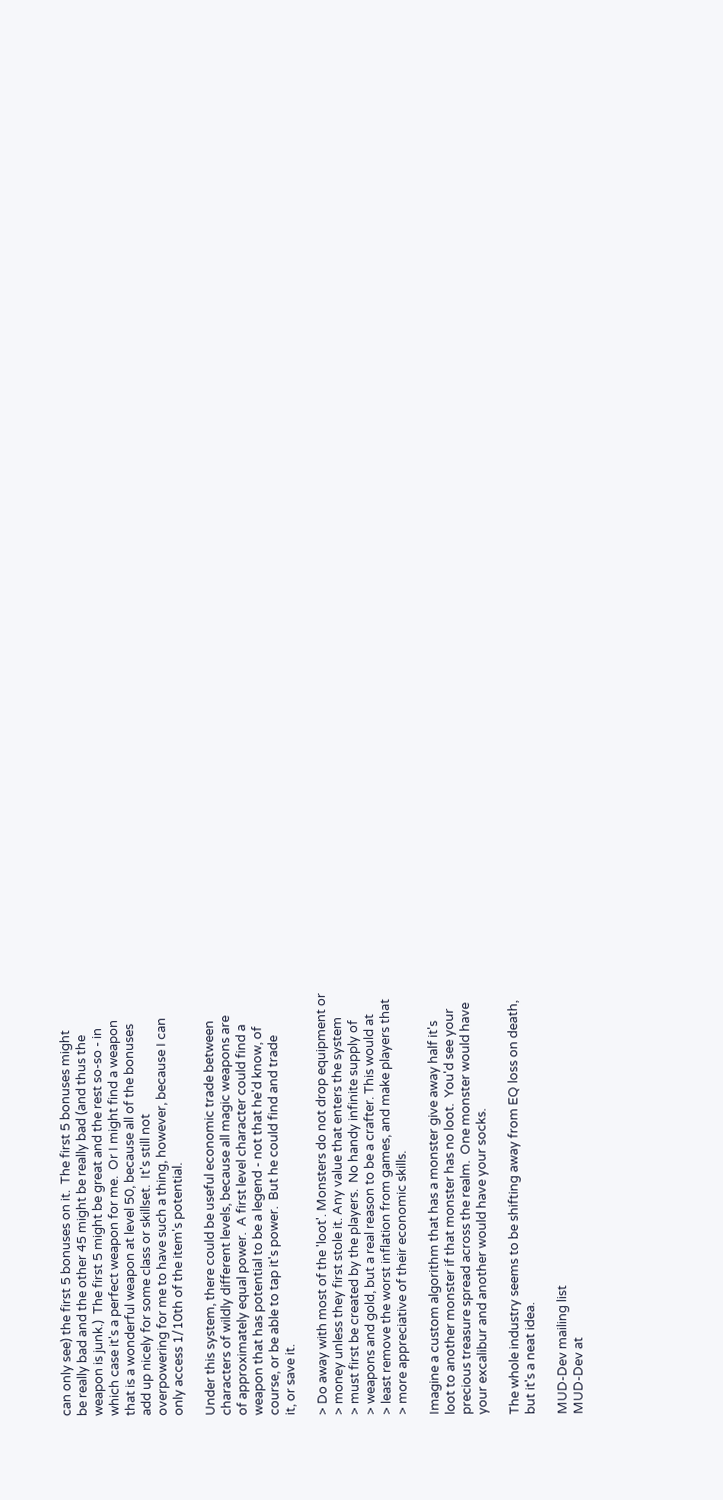can only see) the first 5 bonuses on it.  The first 5 bonuses might
be really bad and the other 45 might be really bad (and thus the
weapon is junk.)  The first 5 might be great and the rest so-so - in
which case it's a perfect weapon for me.  Or I might find a weapon
that is a wonderful weapon at level 50, because all of the bonuses
add up nicely for some class or skillset.  It's still not
overpowering for me to have such a thing, however, because I can
only access 1/10th of the item's potential.

Under this system, there could be useful economic trade between
characters of wildly different levels, because all magic weapons are
of approximately equal power.  A first level character could find a
weapon that has potential to be a legend - not that he'd know, of
course, or be able to tap it's power.  But he could find and trade
it, or save it.

> Do away with most of the 'loot'. Monsters do not drop equipment or
> money unless they first stole it. Any value that enters the system
> must first be created by the players.  No handy infinite supply of
> weapons and gold, but a real reason to be a crafter. This would at
> least remove the worst inflation from games, and make players that
> more appreciative of their economic skills.

Imagine a custom algorithm that has a monster give away half it's
loot to another monster if that monster has no loot.  You'd see your
precious treasure spread across the realm.  One monster would have
your excalibur and another would have your socks.

The whole industry seems to be shifting away from EQ loss on death,
but it's a neat idea.

MUD-Dev mailing list
MUD-Dev at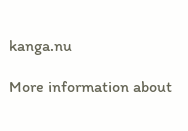kanga.nu

More information about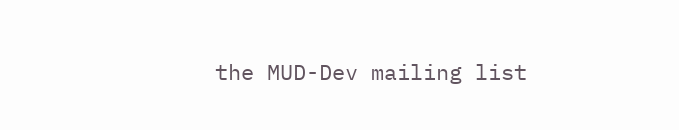the MUD-Dev mailing list